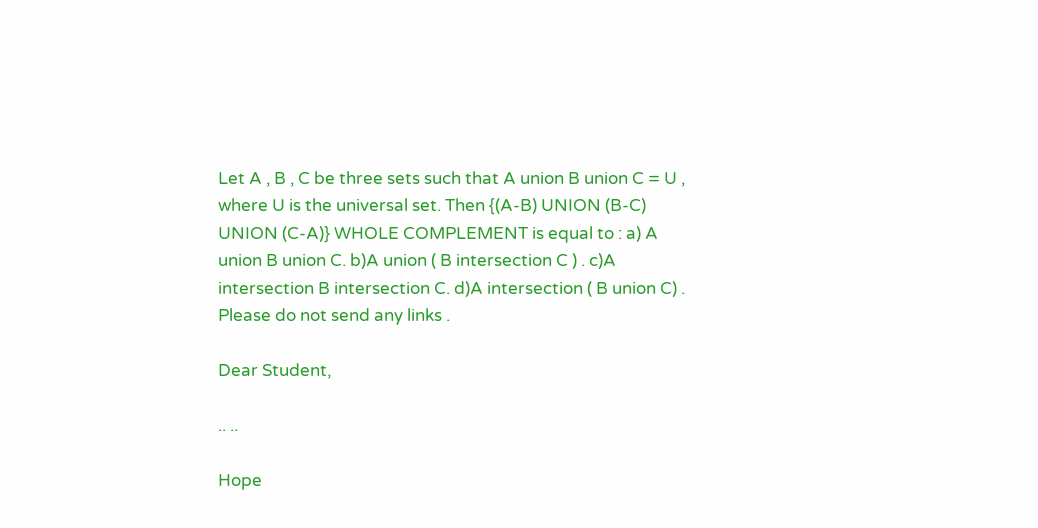Let A , B , C be three sets such that A union B union C = U , where U is the universal set. Then {(A-B) UNION (B-C) UNION (C-A)} WHOLE COMPLEMENT is equal to : a) A union B union C. b)A union ( B intersection C ) . c)A intersection B intersection C. d)A intersection ( B union C) . Please do not send any links .

Dear Student,

.. ..

Hope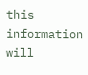this information will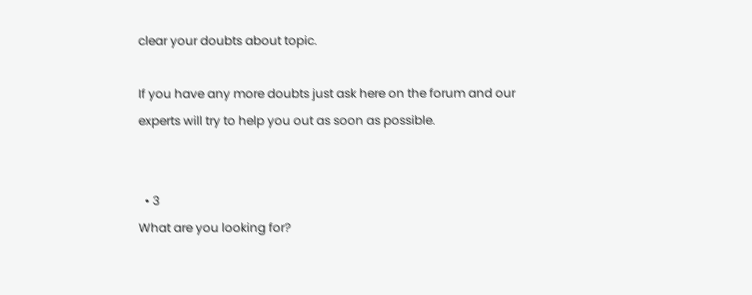clear your doubts about topic.

If you have any more doubts just ask here on the forum and our experts will try to help you out as soon as possible.


  • 3
What are you looking for?